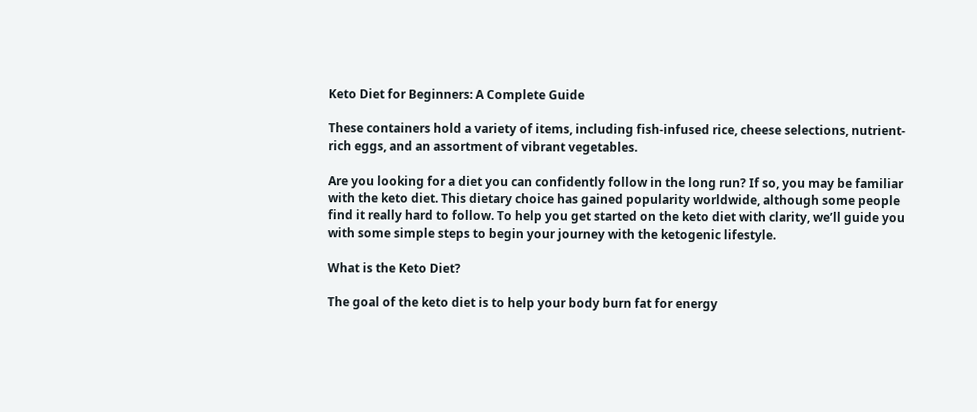Keto Diet for Beginners: A Complete Guide

These containers hold a variety of items, including fish-infused rice, cheese selections, nutrient-rich eggs, and an assortment of vibrant vegetables.

Are you looking for a diet you can confidently follow in the long run? If so, you may be familiar with the keto diet. This dietary choice has gained popularity worldwide, although some people find it really hard to follow. To help you get started on the keto diet with clarity, we’ll guide you with some simple steps to begin your journey with the ketogenic lifestyle.

What is the Keto Diet?

The goal of the keto diet is to help your body burn fat for energy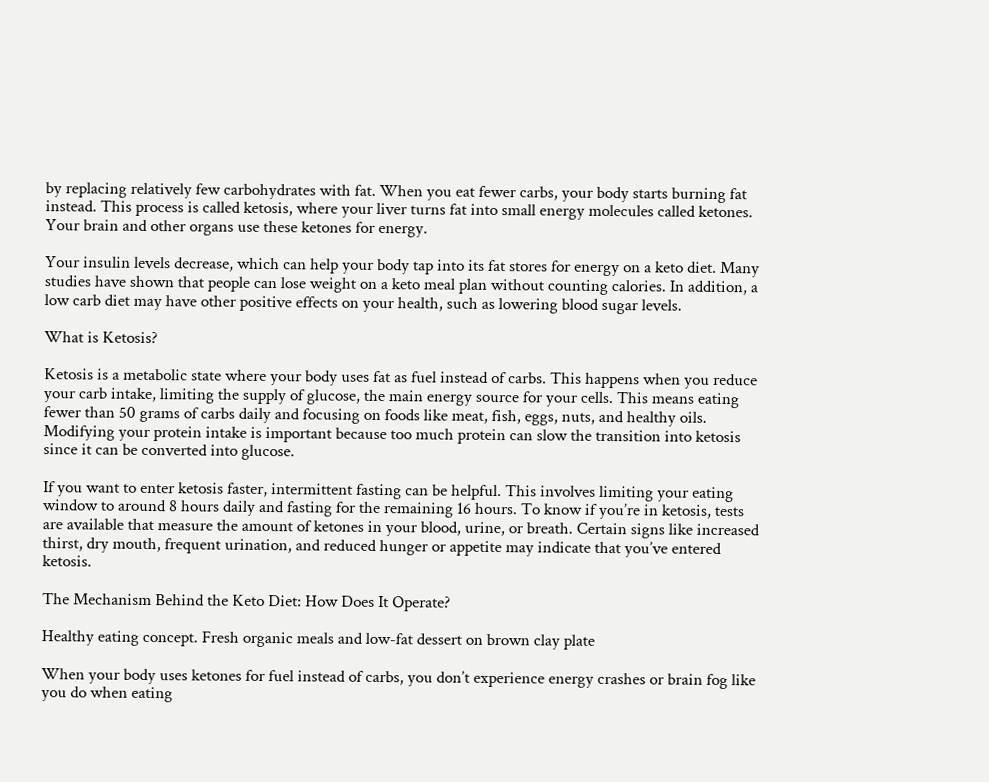by replacing relatively few carbohydrates with fat. When you eat fewer carbs, your body starts burning fat instead. This process is called ketosis, where your liver turns fat into small energy molecules called ketones. Your brain and other organs use these ketones for energy.

Your insulin levels decrease, which can help your body tap into its fat stores for energy on a keto diet. Many studies have shown that people can lose weight on a keto meal plan without counting calories. In addition, a low carb diet may have other positive effects on your health, such as lowering blood sugar levels.

What is Ketosis?

Ketosis is a metabolic state where your body uses fat as fuel instead of carbs. This happens when you reduce your carb intake, limiting the supply of glucose, the main energy source for your cells. This means eating fewer than 50 grams of carbs daily and focusing on foods like meat, fish, eggs, nuts, and healthy oils. Modifying your protein intake is important because too much protein can slow the transition into ketosis since it can be converted into glucose.

If you want to enter ketosis faster, intermittent fasting can be helpful. This involves limiting your eating window to around 8 hours daily and fasting for the remaining 16 hours. To know if you’re in ketosis, tests are available that measure the amount of ketones in your blood, urine, or breath. Certain signs like increased thirst, dry mouth, frequent urination, and reduced hunger or appetite may indicate that you’ve entered ketosis.

The Mechanism Behind the Keto Diet: How Does It Operate?

Healthy eating concept. Fresh organic meals and low-fat dessert on brown clay plate

When your body uses ketones for fuel instead of carbs, you don’t experience energy crashes or brain fog like you do when eating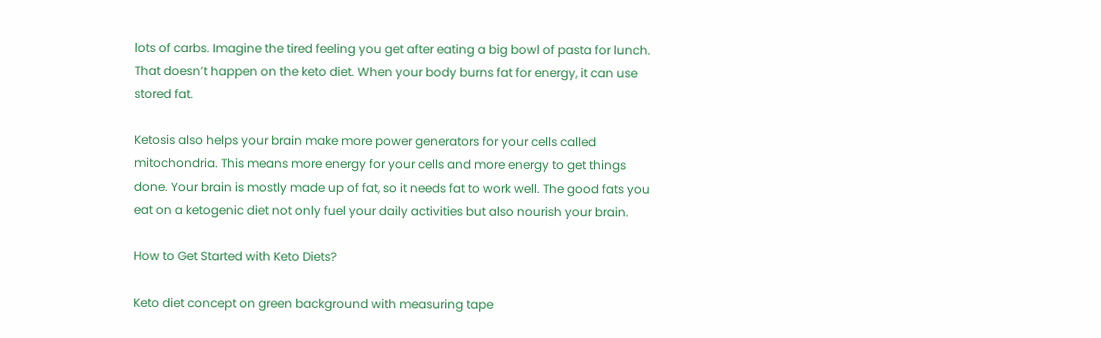lots of carbs. Imagine the tired feeling you get after eating a big bowl of pasta for lunch. That doesn’t happen on the keto diet. When your body burns fat for energy, it can use stored fat.

Ketosis also helps your brain make more power generators for your cells called mitochondria. This means more energy for your cells and more energy to get things done. Your brain is mostly made up of fat, so it needs fat to work well. The good fats you eat on a ketogenic diet not only fuel your daily activities but also nourish your brain.

How to Get Started with Keto Diets?

Keto diet concept on green background with measuring tape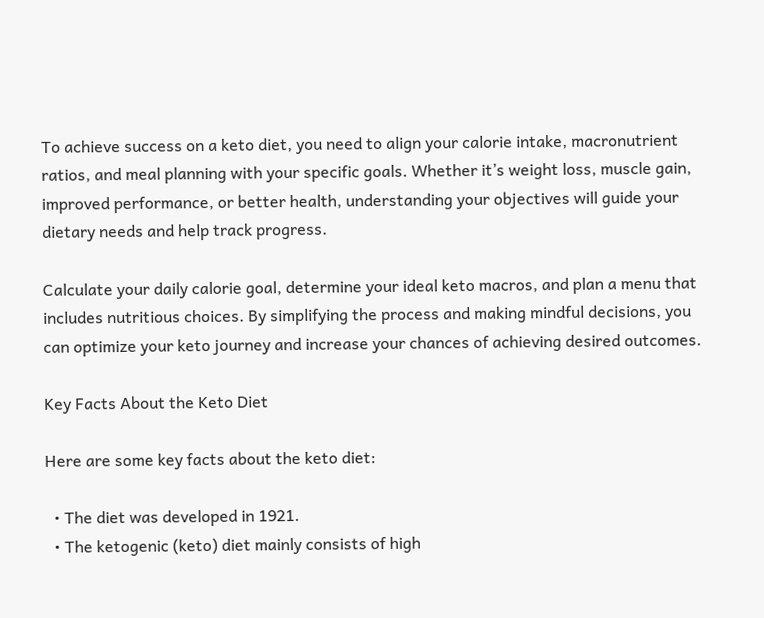To achieve success on a keto diet, you need to align your calorie intake, macronutrient ratios, and meal planning with your specific goals. Whether it’s weight loss, muscle gain, improved performance, or better health, understanding your objectives will guide your dietary needs and help track progress.

Calculate your daily calorie goal, determine your ideal keto macros, and plan a menu that includes nutritious choices. By simplifying the process and making mindful decisions, you can optimize your keto journey and increase your chances of achieving desired outcomes.

Key Facts About the Keto Diet

Here are some key facts about the keto diet:

  • The diet was developed in 1921.
  • The ketogenic (keto) diet mainly consists of high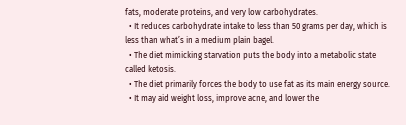fats, moderate proteins, and very low carbohydrates.
  • It reduces carbohydrate intake to less than 50 grams per day, which is less than what’s in a medium plain bagel.
  • The diet mimicking starvation puts the body into a metabolic state called ketosis.
  • The diet primarily forces the body to use fat as its main energy source.
  • It may aid weight loss, improve acne, and lower the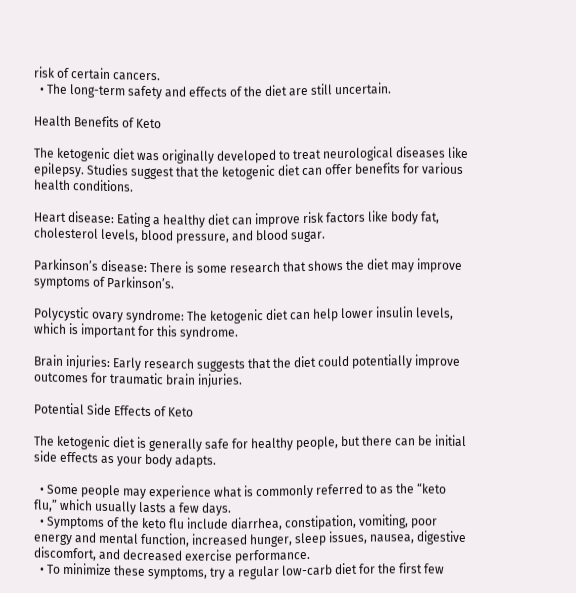risk of certain cancers.
  • The long-term safety and effects of the diet are still uncertain.

Health Benefits of Keto

The ketogenic diet was originally developed to treat neurological diseases like epilepsy. Studies suggest that the ketogenic diet can offer benefits for various health conditions.

Heart disease: Eating a healthy diet can improve risk factors like body fat, cholesterol levels, blood pressure, and blood sugar.

Parkinson’s disease: There is some research that shows the diet may improve symptoms of Parkinson’s.

Polycystic ovary syndrome: The ketogenic diet can help lower insulin levels, which is important for this syndrome.

Brain injuries: Early research suggests that the diet could potentially improve outcomes for traumatic brain injuries.

Potential Side Effects of Keto

The ketogenic diet is generally safe for healthy people, but there can be initial side effects as your body adapts.

  • Some people may experience what is commonly referred to as the “keto flu,” which usually lasts a few days.
  • Symptoms of the keto flu include diarrhea, constipation, vomiting, poor energy and mental function, increased hunger, sleep issues, nausea, digestive discomfort, and decreased exercise performance.
  • To minimize these symptoms, try a regular low-carb diet for the first few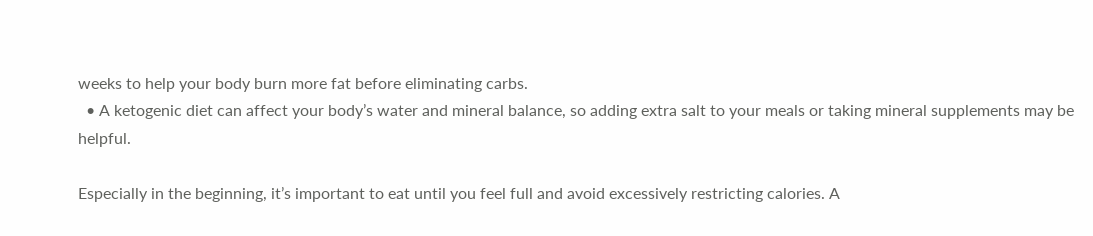weeks to help your body burn more fat before eliminating carbs.
  • A ketogenic diet can affect your body’s water and mineral balance, so adding extra salt to your meals or taking mineral supplements may be helpful.

Especially in the beginning, it’s important to eat until you feel full and avoid excessively restricting calories. A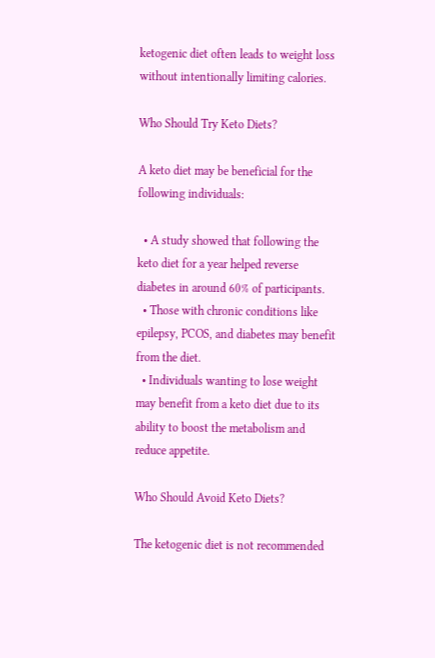ketogenic diet often leads to weight loss without intentionally limiting calories.

Who Should Try Keto Diets?

A keto diet may be beneficial for the following individuals:

  • A study showed that following the keto diet for a year helped reverse diabetes in around 60% of participants.
  • Those with chronic conditions like epilepsy, PCOS, and diabetes may benefit from the diet.
  • Individuals wanting to lose weight may benefit from a keto diet due to its ability to boost the metabolism and reduce appetite.

Who Should Avoid Keto Diets?

The ketogenic diet is not recommended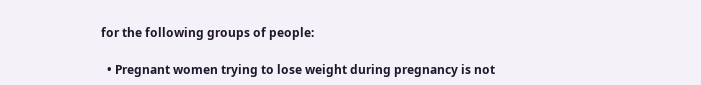for the following groups of people:

  • Pregnant women trying to lose weight during pregnancy is not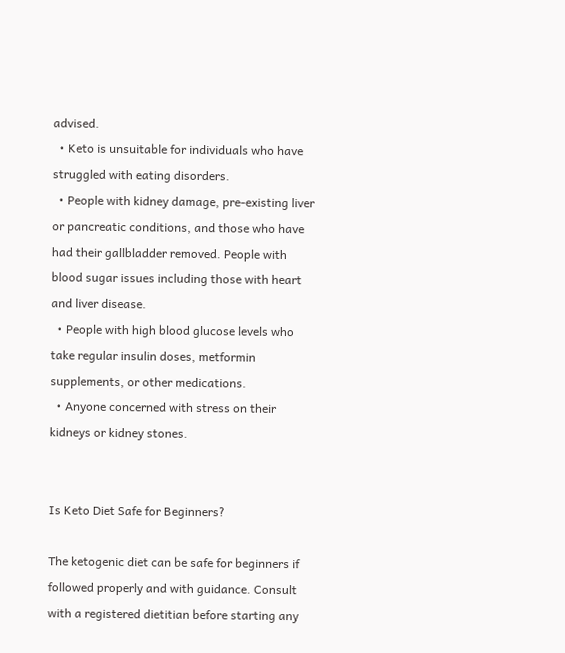advised.
  • Keto is unsuitable for individuals who have struggled with eating disorders.
  • People with kidney damage, pre-existing liver or pancreatic conditions, and those who have had their gallbladder removed. People with blood sugar issues including those with heart and liver disease.
  • People with high blood glucose levels who take regular insulin doses, metformin supplements, or other medications.
  • Anyone concerned with stress on their kidneys or kidney stones.


Is Keto Diet Safe for Beginners?

The ketogenic diet can be safe for beginners if followed properly and with guidance. Consult with a registered dietitian before starting any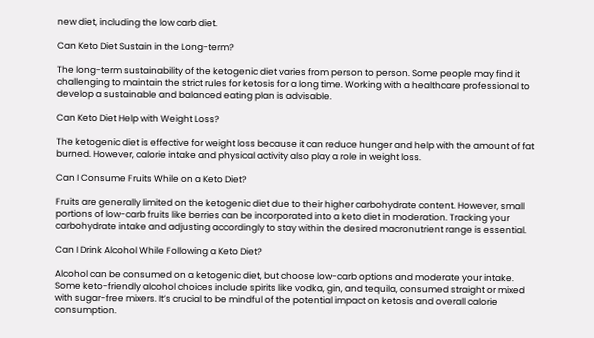new diet, including the low carb diet.

Can Keto Diet Sustain in the Long-term?

The long-term sustainability of the ketogenic diet varies from person to person. Some people may find it challenging to maintain the strict rules for ketosis for a long time. Working with a healthcare professional to develop a sustainable and balanced eating plan is advisable.

Can Keto Diet Help with Weight Loss?

The ketogenic diet is effective for weight loss because it can reduce hunger and help with the amount of fat burned. However, calorie intake and physical activity also play a role in weight loss.

Can I Consume Fruits While on a Keto Diet?

Fruits are generally limited on the ketogenic diet due to their higher carbohydrate content. However, small portions of low-carb fruits like berries can be incorporated into a keto diet in moderation. Tracking your carbohydrate intake and adjusting accordingly to stay within the desired macronutrient range is essential.

Can I Drink Alcohol While Following a Keto Diet?

Alcohol can be consumed on a ketogenic diet, but choose low-carb options and moderate your intake. Some keto-friendly alcohol choices include spirits like vodka, gin, and tequila, consumed straight or mixed with sugar-free mixers. It’s crucial to be mindful of the potential impact on ketosis and overall calorie consumption.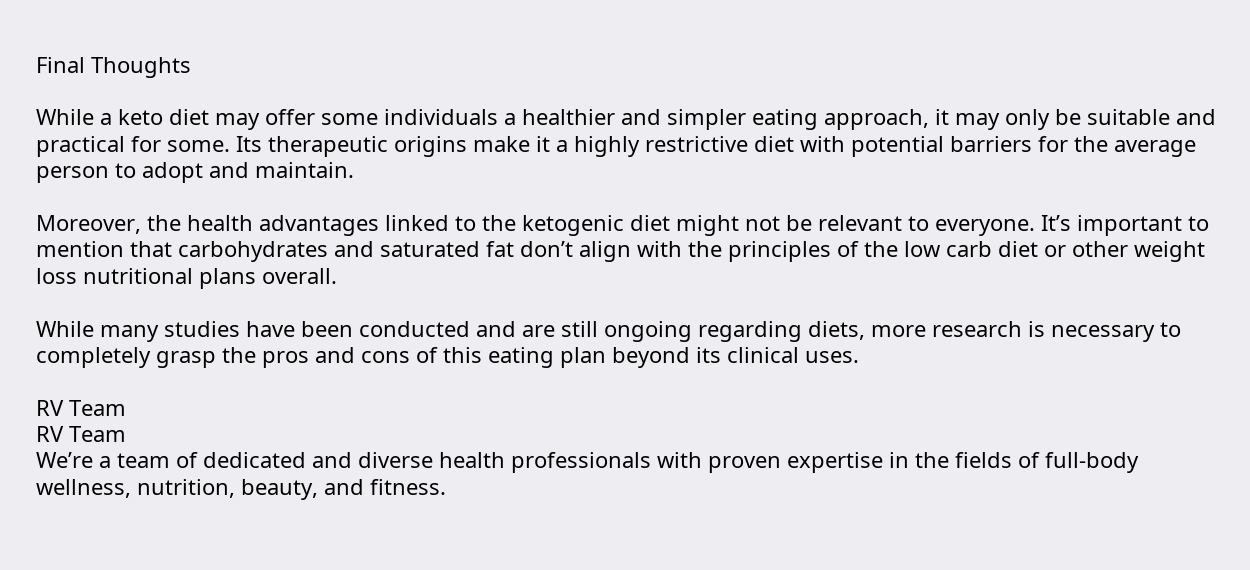Final Thoughts

While a keto diet may offer some individuals a healthier and simpler eating approach, it may only be suitable and practical for some. Its therapeutic origins make it a highly restrictive diet with potential barriers for the average person to adopt and maintain.

Moreover, the health advantages linked to the ketogenic diet might not be relevant to everyone. It’s important to mention that carbohydrates and saturated fat don’t align with the principles of the low carb diet or other weight loss nutritional plans overall.

While many studies have been conducted and are still ongoing regarding diets, more research is necessary to completely grasp the pros and cons of this eating plan beyond its clinical uses.

RV Team
RV Team
We’re a team of dedicated and diverse health professionals with proven expertise in the fields of full-body wellness, nutrition, beauty, and fitness.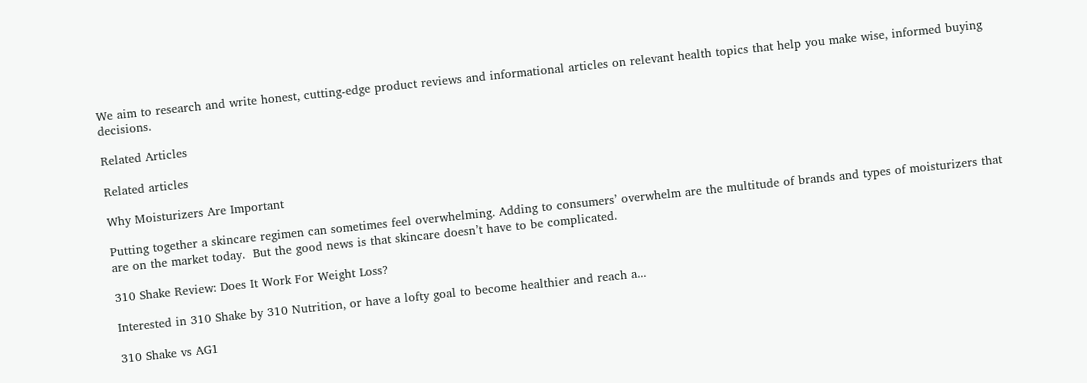We aim to research and write honest, cutting-edge product reviews and informational articles on relevant health topics that help you make wise, informed buying decisions.

Related Articles

Related articles

Why Moisturizers Are Important

Putting together a skincare regimen can sometimes feel overwhelming. Adding to consumers’ overwhelm are the multitude of brands and types of moisturizers that are on the market today.  But the good news is that skincare doesn’t have to be complicated.

310 Shake Review: Does It Work For Weight Loss?

Interested in 310 Shake by 310 Nutrition, or have a lofty goal to become healthier and reach a...

310 Shake vs AG1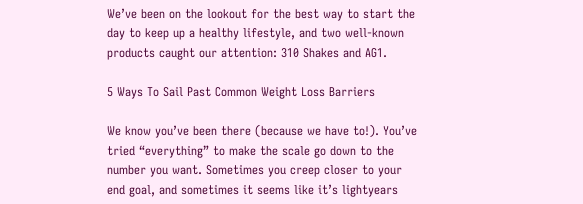We’ve been on the lookout for the best way to start the day to keep up a healthy lifestyle, and two well-known products caught our attention: 310 Shakes and AG1.

5 Ways To Sail Past Common Weight Loss Barriers

We know you’ve been there (because we have to!). You’ve tried “everything” to make the scale go down to the number you want. Sometimes you creep closer to your end goal, and sometimes it seems like it’s lightyears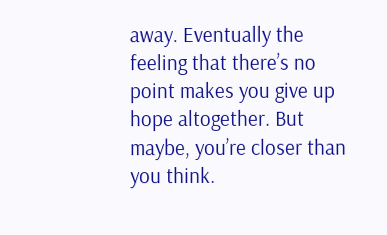away. Eventually the feeling that there’s no point makes you give up hope altogether. But maybe, you’re closer than you think.